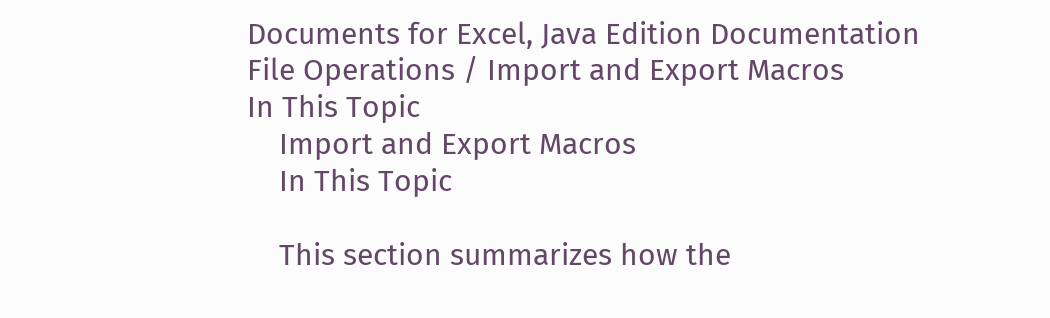Documents for Excel, Java Edition Documentation
File Operations / Import and Export Macros
In This Topic
    Import and Export Macros
    In This Topic

    This section summarizes how the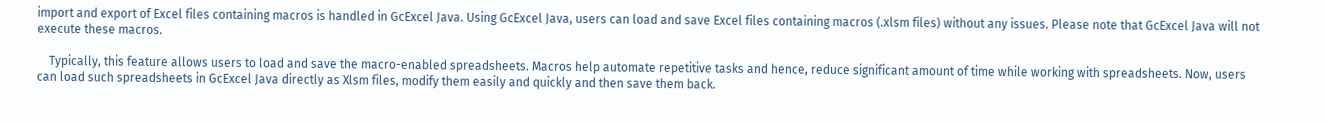import and export of Excel files containing macros is handled in GcExcel Java. Using GcExcel Java, users can load and save Excel files containing macros (.xlsm files) without any issues. Please note that GcExcel Java will not execute these macros.

    Typically, this feature allows users to load and save the macro-enabled spreadsheets. Macros help automate repetitive tasks and hence, reduce significant amount of time while working with spreadsheets. Now, users can load such spreadsheets in GcExcel Java directly as Xlsm files, modify them easily and quickly and then save them back.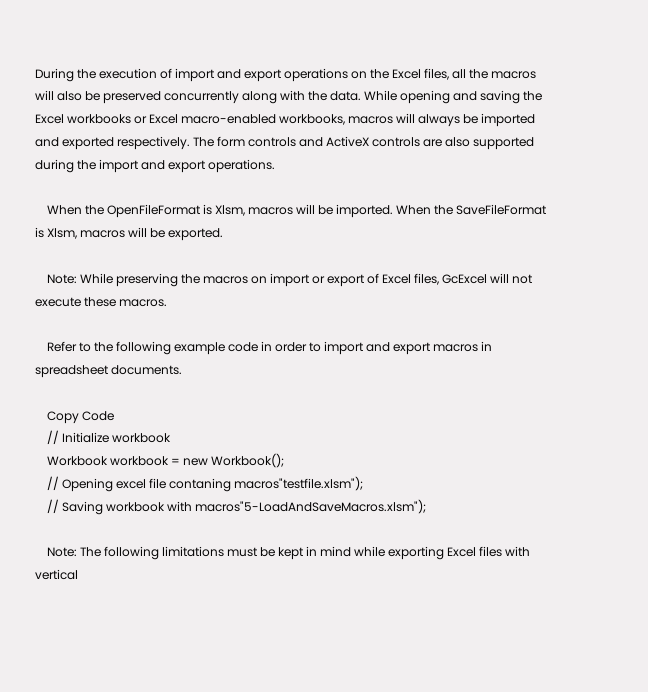During the execution of import and export operations on the Excel files, all the macros will also be preserved concurrently along with the data. While opening and saving the Excel workbooks or Excel macro-enabled workbooks, macros will always be imported and exported respectively. The form controls and ActiveX controls are also supported during the import and export operations.

    When the OpenFileFormat is Xlsm, macros will be imported. When the SaveFileFormat is Xlsm, macros will be exported.

    Note: While preserving the macros on import or export of Excel files, GcExcel will not execute these macros.

    Refer to the following example code in order to import and export macros in spreadsheet documents.

    Copy Code
    // Initialize workbook
    Workbook workbook = new Workbook();
    // Opening excel file contaning macros"testfile.xlsm");
    // Saving workbook with macros"5-LoadAndSaveMacros.xlsm");

    Note: The following limitations must be kept in mind while exporting Excel files with vertical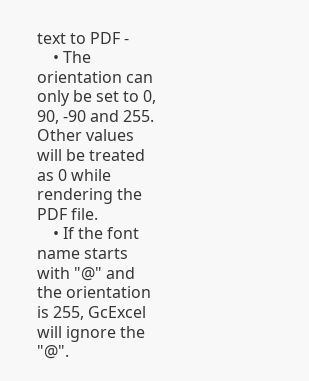text to PDF -
    • The orientation can only be set to 0, 90, -90 and 255. Other values will be treated as 0 while rendering the PDF file.
    • If the font name starts with "@" and the orientation is 255, GcExcel will ignore the "@".